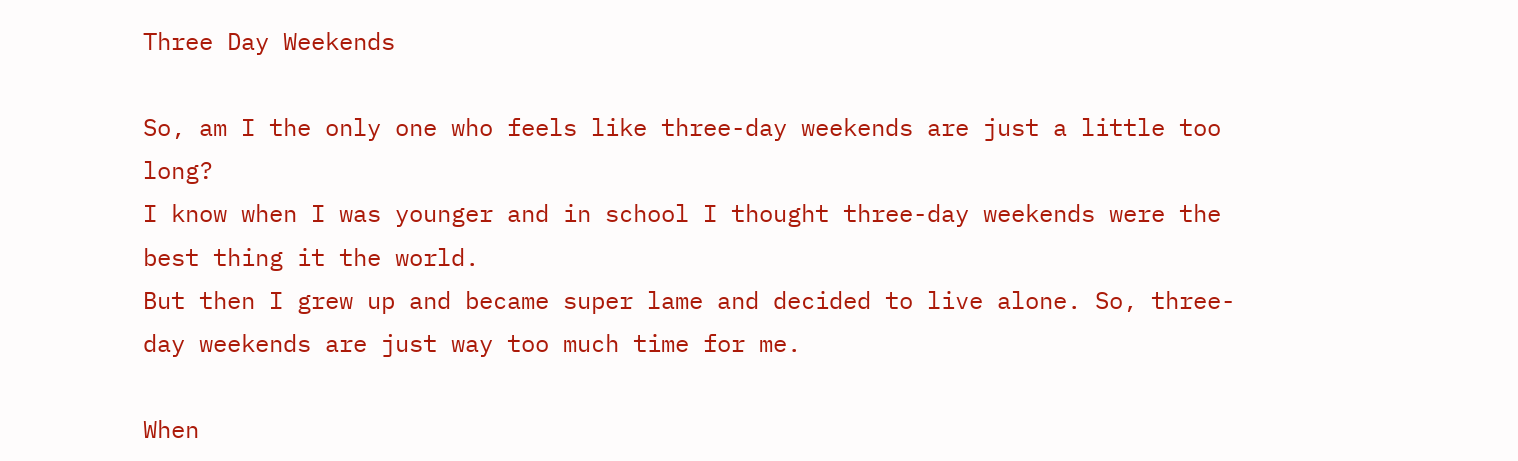Three Day Weekends

So, am I the only one who feels like three-day weekends are just a little too long?
I know when I was younger and in school I thought three-day weekends were the best thing it the world.
But then I grew up and became super lame and decided to live alone. So, three-day weekends are just way too much time for me.

When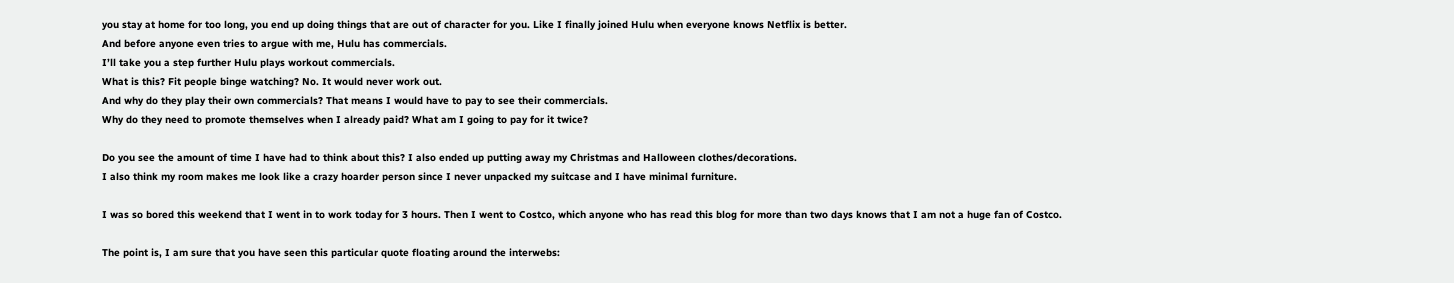you stay at home for too long, you end up doing things that are out of character for you. Like I finally joined Hulu when everyone knows Netflix is better.
And before anyone even tries to argue with me, Hulu has commercials.
I’ll take you a step further Hulu plays workout commercials.
What is this? Fit people binge watching? No. It would never work out.
And why do they play their own commercials? That means I would have to pay to see their commercials.
Why do they need to promote themselves when I already paid? What am I going to pay for it twice?

Do you see the amount of time I have had to think about this? I also ended up putting away my Christmas and Halloween clothes/decorations.
I also think my room makes me look like a crazy hoarder person since I never unpacked my suitcase and I have minimal furniture.

I was so bored this weekend that I went in to work today for 3 hours. Then I went to Costco, which anyone who has read this blog for more than two days knows that I am not a huge fan of Costco.

The point is, I am sure that you have seen this particular quote floating around the interwebs: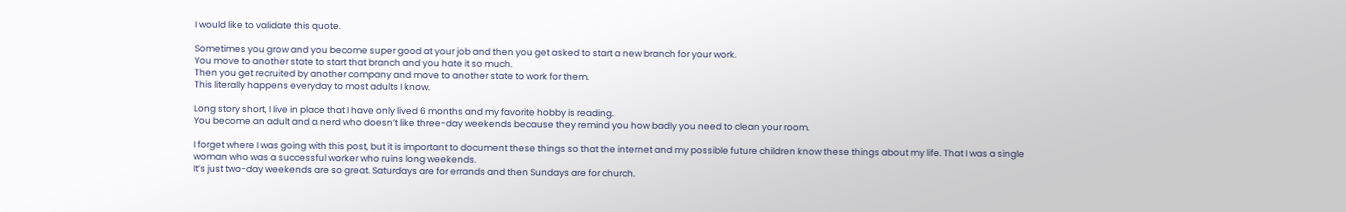I would like to validate this quote.

Sometimes you grow and you become super good at your job and then you get asked to start a new branch for your work.
You move to another state to start that branch and you hate it so much.
Then you get recruited by another company and move to another state to work for them.
This literally happens everyday to most adults I know.

Long story short, I live in place that I have only lived 6 months and my favorite hobby is reading.
You become an adult and a nerd who doesn’t like three-day weekends because they remind you how badly you need to clean your room.

I forget where I was going with this post, but it is important to document these things so that the internet and my possible future children know these things about my life. That I was a single woman who was a successful worker who ruins long weekends.
It’s just two-day weekends are so great. Saturdays are for errands and then Sundays are for church.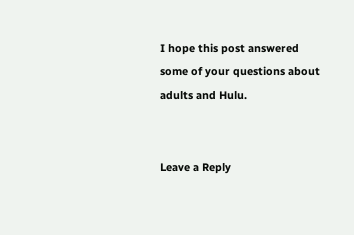I hope this post answered some of your questions about adults and Hulu.


Leave a Reply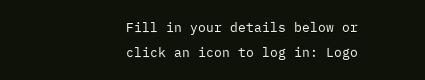Fill in your details below or click an icon to log in: Logo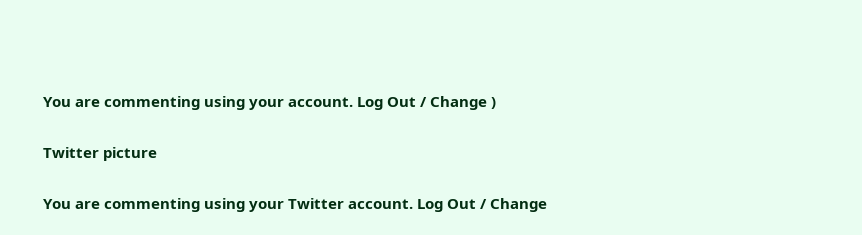You are commenting using your account. Log Out / Change )

Twitter picture

You are commenting using your Twitter account. Log Out / Change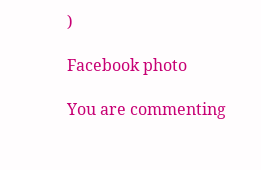)

Facebook photo

You are commenting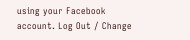using your Facebook account. Log Out / Change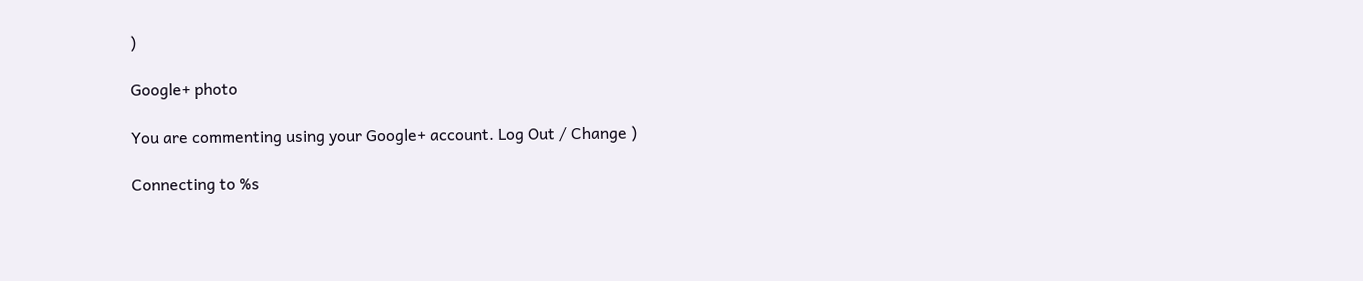)

Google+ photo

You are commenting using your Google+ account. Log Out / Change )

Connecting to %s